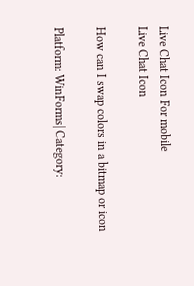Live Chat Icon For mobile
Live Chat Icon

How can I swap colors in a bitmap or icon

Platform: WinForms| Category: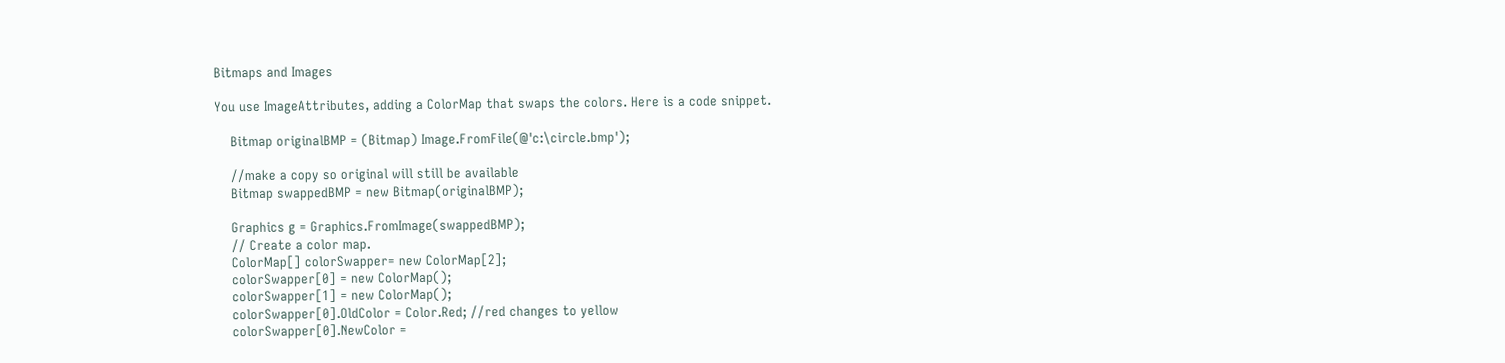Bitmaps and Images

You use ImageAttributes, adding a ColorMap that swaps the colors. Here is a code snippet.

    Bitmap originalBMP = (Bitmap) Image.FromFile(@'c:\circle.bmp');

    //make a copy so original will still be available
    Bitmap swappedBMP = new Bitmap(originalBMP);

    Graphics g = Graphics.FromImage(swappedBMP);
    // Create a color map.
    ColorMap[] colorSwapper= new ColorMap[2];
    colorSwapper[0] = new ColorMap();
    colorSwapper[1] = new ColorMap();
    colorSwapper[0].OldColor = Color.Red; //red changes to yellow
    colorSwapper[0].NewColor =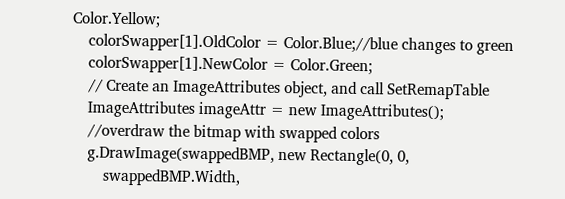Color.Yellow;
    colorSwapper[1].OldColor = Color.Blue;//blue changes to green
    colorSwapper[1].NewColor = Color.Green;
    // Create an ImageAttributes object, and call SetRemapTable
    ImageAttributes imageAttr = new ImageAttributes();
    //overdraw the bitmap with swapped colors
    g.DrawImage(swappedBMP, new Rectangle(0, 0,
        swappedBMP.Width,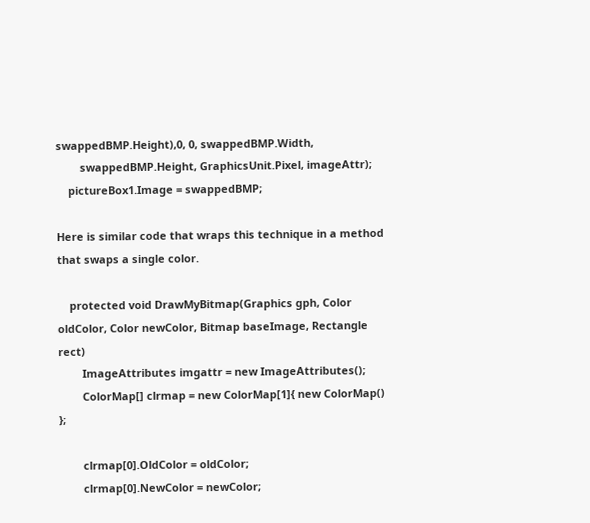swappedBMP.Height),0, 0, swappedBMP.Width,
        swappedBMP.Height, GraphicsUnit.Pixel, imageAttr);
    pictureBox1.Image = swappedBMP;

Here is similar code that wraps this technique in a method that swaps a single color.

    protected void DrawMyBitmap(Graphics gph, Color oldColor, Color newColor, Bitmap baseImage, Rectangle rect)
        ImageAttributes imgattr = new ImageAttributes();
        ColorMap[] clrmap = new ColorMap[1]{ new ColorMap() };

        clrmap[0].OldColor = oldColor;
        clrmap[0].NewColor = newColor;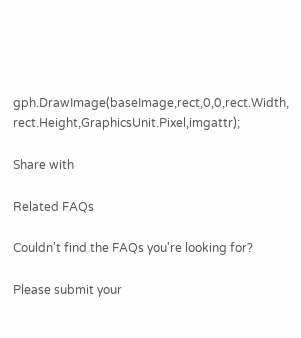gph.DrawImage(baseImage,rect,0,0,rect.Width, rect.Height,GraphicsUnit.Pixel,imgattr);

Share with

Related FAQs

Couldn't find the FAQs you're looking for?

Please submit your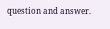question and answer.